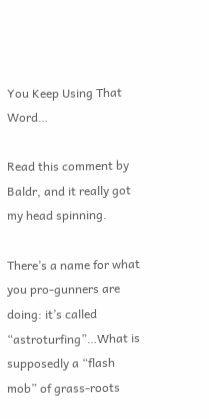You Keep Using That Word…

Read this comment by Baldr, and it really got my head spinning.

There’s a name for what you pro-gunners are doing: it’s called “astroturfing”…What is supposedly a “flash mob” of grass-roots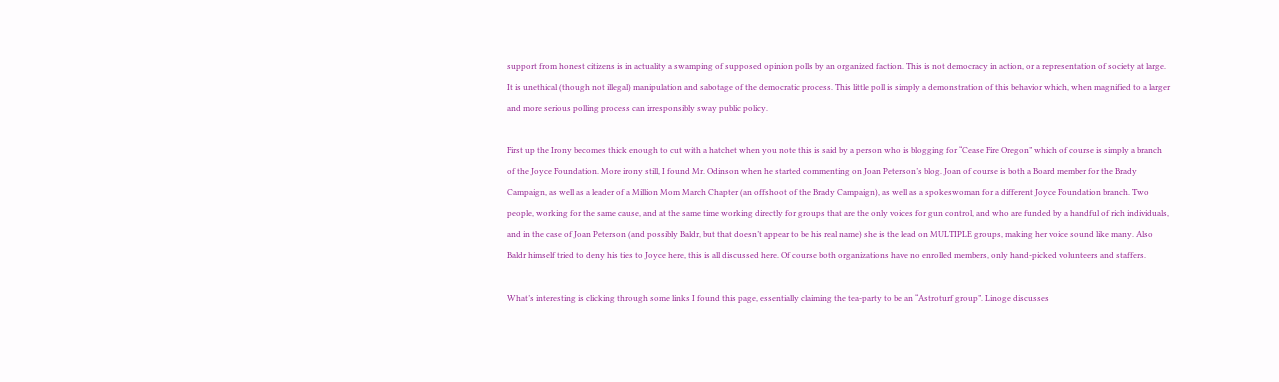support from honest citizens is in actuality a swamping of supposed opinion polls by an organized faction. This is not democracy in action, or a representation of society at large. It is unethical (though not illegal) manipulation and sabotage of the democratic process. This little poll is simply a demonstration of this behavior which, when magnified to a larger and more serious polling process can irresponsibly sway public policy.

First up the Irony becomes thick enough to cut with a hatchet when you note this is said by a person who is blogging for “Cease Fire Oregon” which of course is simply a branch of the Joyce Foundation. More irony still, I found Mr. Odinson when he started commenting on Joan Peterson’s blog. Joan of course is both a Board member for the Brady Campaign, as well as a leader of a Million Mom March Chapter (an offshoot of the Brady Campaign), as well as a spokeswoman for a different Joyce Foundation branch. Two people, working for the same cause, and at the same time working directly for groups that are the only voices for gun control, and who are funded by a handful of rich individuals, and in the case of Joan Peterson (and possibly Baldr, but that doesn’t appear to be his real name) she is the lead on MULTIPLE groups, making her voice sound like many. Also Baldr himself tried to deny his ties to Joyce here, this is all discussed here. Of course both organizations have no enrolled members, only hand-picked volunteers and staffers.

What’s interesting is clicking through some links I found this page, essentially claiming the tea-party to be an “Astroturf group”. Linoge discusses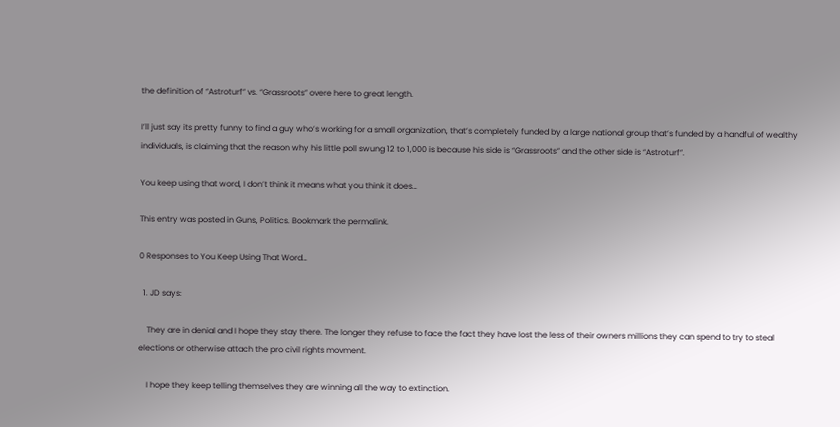the definition of “Astroturf” vs. “Grassroots” overe here to great length.

I’ll just say its pretty funny to find a guy who’s working for a small organization, that’s completely funded by a large national group that’s funded by a handful of wealthy individuals, is claiming that the reason why his little poll swung 12 to 1,000 is because his side is “Grassroots” and the other side is “Astroturf”.

You keep using that word, I don’t think it means what you think it does…

This entry was posted in Guns, Politics. Bookmark the permalink.

0 Responses to You Keep Using That Word…

  1. JD says:

    They are in denial and I hope they stay there. The longer they refuse to face the fact they have lost the less of their owners millions they can spend to try to steal elections or otherwise attach the pro civil rights movment.

    I hope they keep telling themselves they are winning all the way to extinction.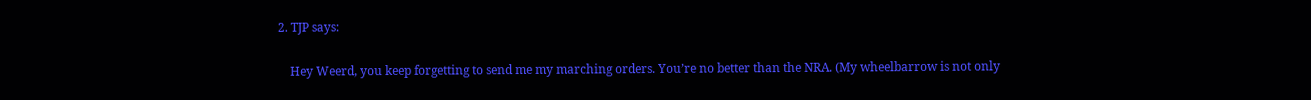2. TJP says:

    Hey Weerd, you keep forgetting to send me my marching orders. You’re no better than the NRA. (My wheelbarrow is not only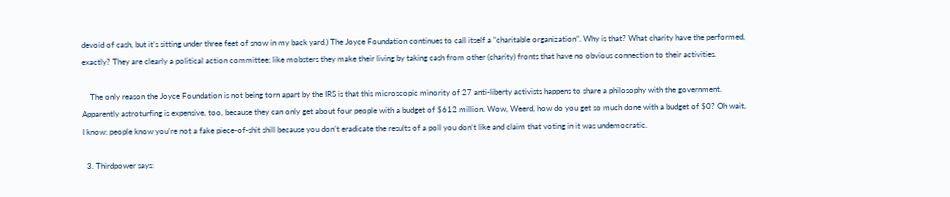devoid of cash, but it’s sitting under three feet of snow in my back yard.) The Joyce Foundation continues to call itself a “charitable organization”. Why is that? What charity have the performed, exactly? They are clearly a political action committee; like mobsters they make their living by taking cash from other (charity) fronts that have no obvious connection to their activities.

    The only reason the Joyce Foundation is not being torn apart by the IRS is that this microscopic minority of 27 anti-liberty activists happens to share a philosophy with the government. Apparently astroturfing is expensive, too, because they can only get about four people with a budget of $612 million. Wow, Weerd, how do you get so much done with a budget of $0? Oh wait, I know: people know you’re not a fake piece-of-shit shill because you don’t eradicate the results of a poll you don’t like and claim that voting in it was undemocratic.

  3. Thirdpower says: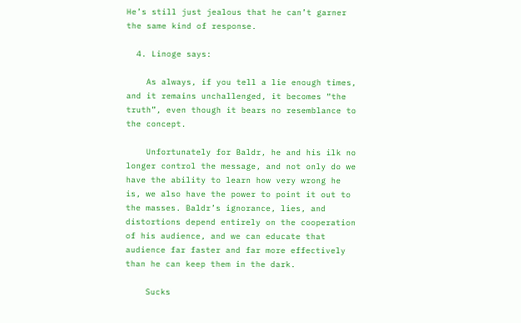He’s still just jealous that he can’t garner the same kind of response.

  4. Linoge says:

    As always, if you tell a lie enough times, and it remains unchallenged, it becomes “the truth”, even though it bears no resemblance to the concept.

    Unfortunately for Baldr, he and his ilk no longer control the message, and not only do we have the ability to learn how very wrong he is, we also have the power to point it out to the masses. Baldr’s ignorance, lies, and distortions depend entirely on the cooperation of his audience, and we can educate that audience far faster and far more effectively than he can keep them in the dark.

    Sucks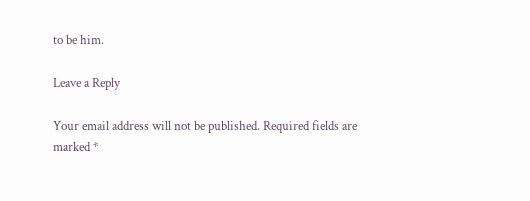to be him.

Leave a Reply

Your email address will not be published. Required fields are marked *